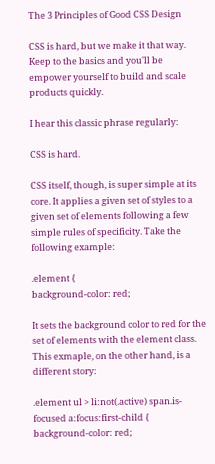The 3 Principles of Good CSS Design

CSS is hard, but we make it that way. Keep to the basics and you'll be empower yourself to build and scale products quickly.

I hear this classic phrase regularly:

CSS is hard.

CSS itself, though, is super simple at its core. It applies a given set of styles to a given set of elements following a few simple rules of specificity. Take the following example:

.element {
background-color: red;

It sets the background color to red for the set of elements with the element class. This exmaple, on the other hand, is a different story:

.element ul > li:not(.active) span.is-focused a:focus:first-child {
background-color: red;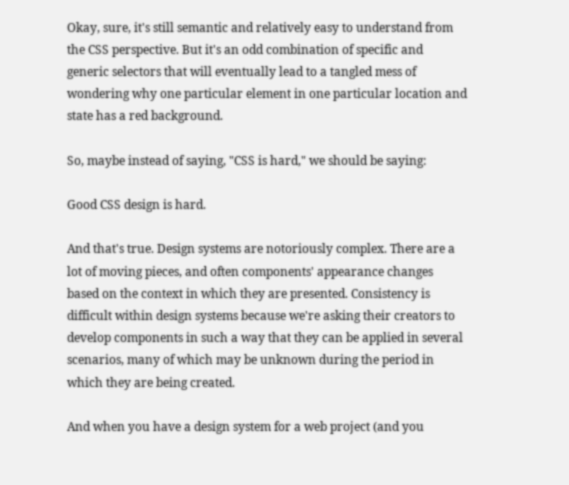Okay, sure, it's still semantic and relatively easy to understand from the CSS perspective. But it's an odd combination of specific and generic selectors that will eventually lead to a tangled mess of wondering why one particular element in one particular location and state has a red background.

So, maybe instead of saying, "CSS is hard," we should be saying:

Good CSS design is hard.

And that's true. Design systems are notoriously complex. There are a lot of moving pieces, and often components' appearance changes based on the context in which they are presented. Consistency is difficult within design systems because we're asking their creators to develop components in such a way that they can be applied in several scenarios, many of which may be unknown during the period in which they are being created.

And when you have a design system for a web project (and you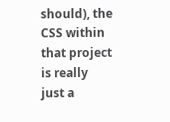should), the CSS within that project is really just a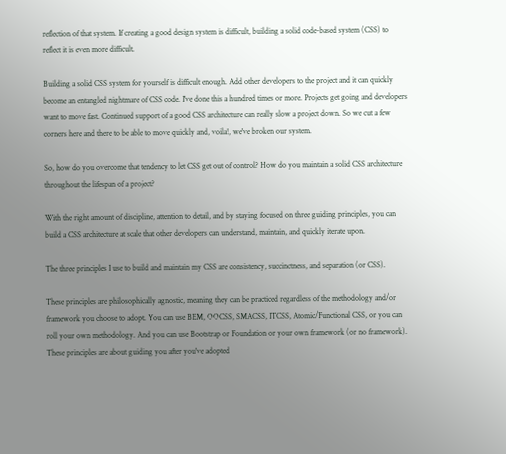reflection of that system. If creating a good design system is difficult, building a solid code-based system (CSS) to reflect it is even more difficult.

Building a solid CSS system for yourself is difficult enough. Add other developers to the project and it can quickly become an entangled nightmare of CSS code. I've done this a hundred times or more. Projects get going and developers want to move fast. Continued support of a good CSS architecture can really slow a project down. So we cut a few corners here and there to be able to move quickly and, voila!, we've broken our system.

So, how do you overcome that tendency to let CSS get out of control? How do you maintain a solid CSS architecture throughout the lifespan of a project?

With the right amount of discipline, attention to detail, and by staying focused on three guiding principles, you can build a CSS architecture at scale that other developers can understand, maintain, and quickly iterate upon.

The three principles I use to build and maintain my CSS are consistency, succinctness, and separation (or CSS).

These principles are philosophically agnostic, meaning they can be practiced regardless of the methodology and/or framework you choose to adopt. You can use BEM, OOCSS, SMACSS, ITCSS, Atomic/Functional CSS, or you can roll your own methodology. And you can use Bootstrap or Foundation or your own framework (or no framework). These principles are about guiding you after you've adopted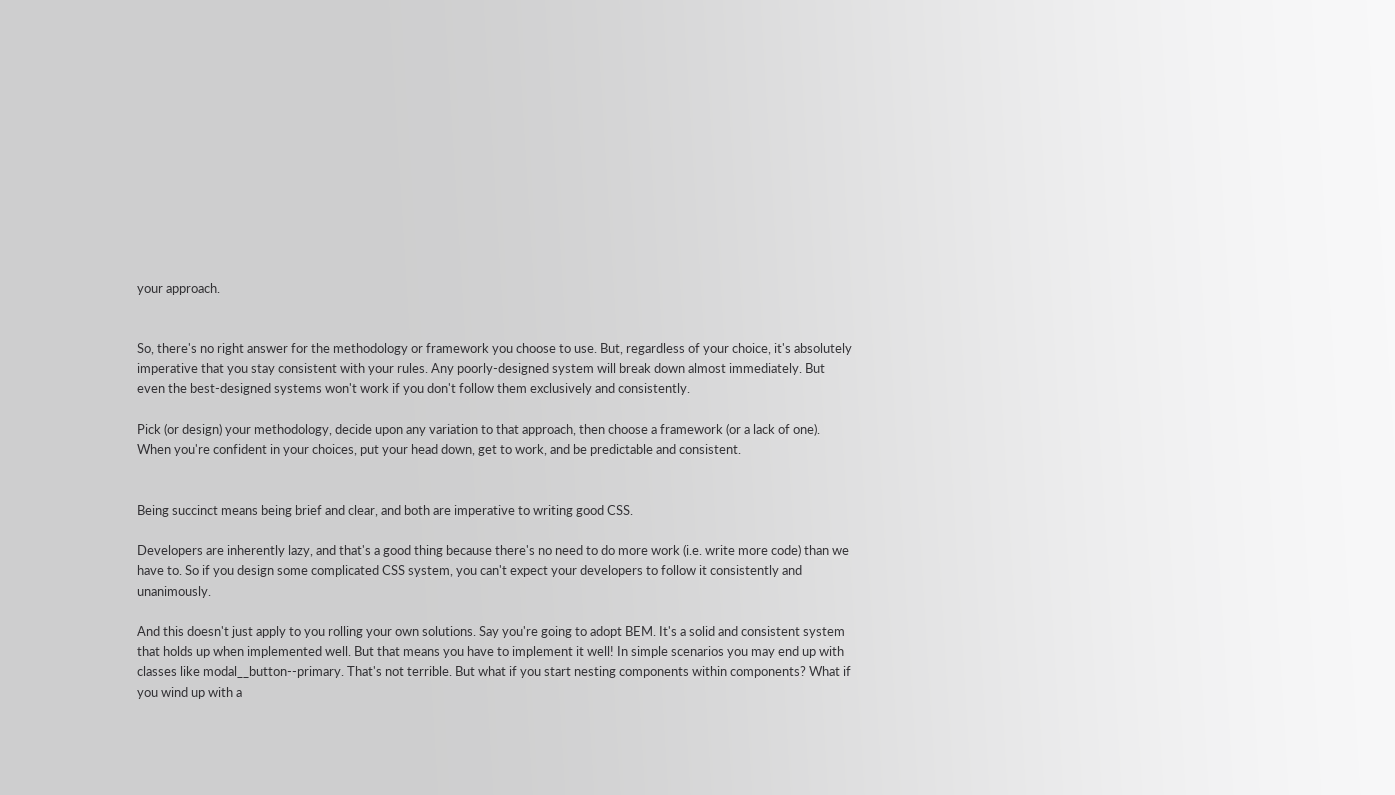your approach.


So, there's no right answer for the methodology or framework you choose to use. But, regardless of your choice, it's absolutely imperative that you stay consistent with your rules. Any poorly-designed system will break down almost immediately. But even the best-designed systems won't work if you don't follow them exclusively and consistently.

Pick (or design) your methodology, decide upon any variation to that approach, then choose a framework (or a lack of one). When you're confident in your choices, put your head down, get to work, and be predictable and consistent.


Being succinct means being brief and clear, and both are imperative to writing good CSS.

Developers are inherently lazy, and that's a good thing because there's no need to do more work (i.e. write more code) than we have to. So if you design some complicated CSS system, you can't expect your developers to follow it consistently and unanimously.

And this doesn't just apply to you rolling your own solutions. Say you're going to adopt BEM. It's a solid and consistent system that holds up when implemented well. But that means you have to implement it well! In simple scenarios you may end up with classes like modal__button--primary. That's not terrible. But what if you start nesting components within components? What if you wind up with a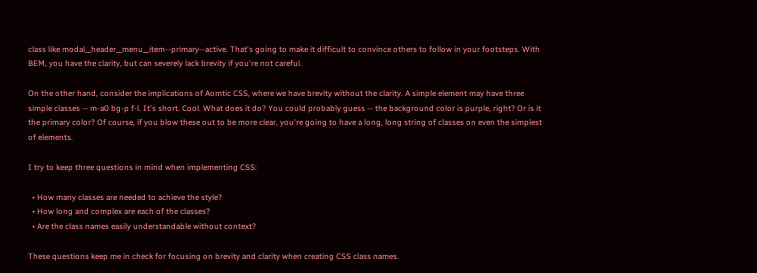class like modal__header__menu__item--primary--active. That's going to make it difficult to convince others to follow in your footsteps. With BEM, you have the clarity, but can severely lack brevity if you're not careful.

On the other hand, consider the implications of Aomtic CSS, where we have brevity without the clarity. A simple element may have three simple classes -- m-a0 bg-p f-l. It's short. Cool. What does it do? You could probably guess -- the background color is purple, right? Or is it the primary color? Of course, if you blow these out to be more clear, you're going to have a long, long string of classes on even the simplest of elements.

I try to keep three questions in mind when implementing CSS:

  • How many classes are needed to achieve the style?
  • How long and complex are each of the classes?
  • Are the class names easily understandable without context?

These questions keep me in check for focusing on brevity and clarity when creating CSS class names.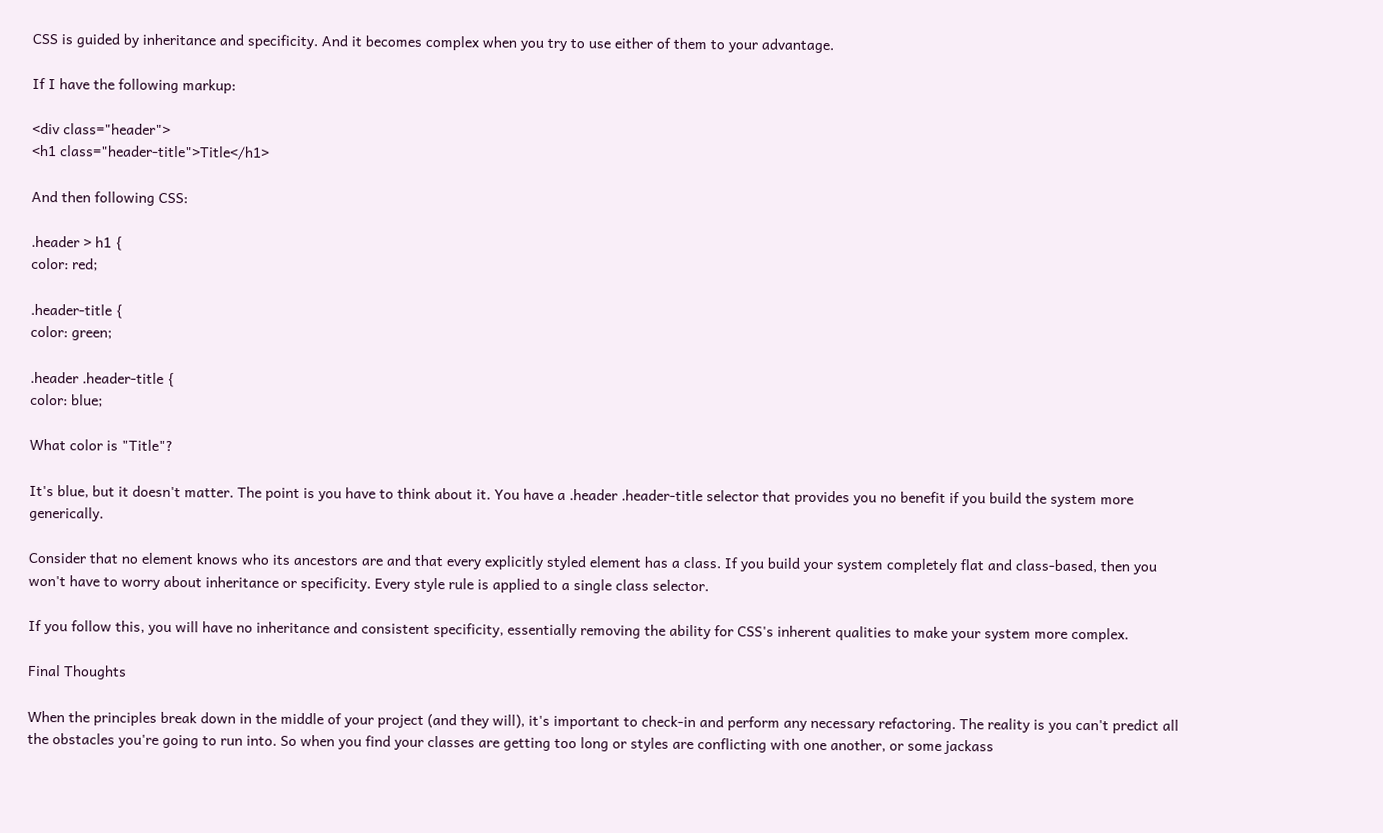CSS is guided by inheritance and specificity. And it becomes complex when you try to use either of them to your advantage.

If I have the following markup:

<div class="header">
<h1 class="header-title">Title</h1>

And then following CSS:

.header > h1 {
color: red;

.header-title {
color: green;

.header .header-title {
color: blue;

What color is "Title"?

It's blue, but it doesn't matter. The point is you have to think about it. You have a .header .header-title selector that provides you no benefit if you build the system more generically.

Consider that no element knows who its ancestors are and that every explicitly styled element has a class. If you build your system completely flat and class-based, then you won't have to worry about inheritance or specificity. Every style rule is applied to a single class selector.

If you follow this, you will have no inheritance and consistent specificity, essentially removing the ability for CSS's inherent qualities to make your system more complex.

Final Thoughts

When the principles break down in the middle of your project (and they will), it's important to check-in and perform any necessary refactoring. The reality is you can't predict all the obstacles you're going to run into. So when you find your classes are getting too long or styles are conflicting with one another, or some jackass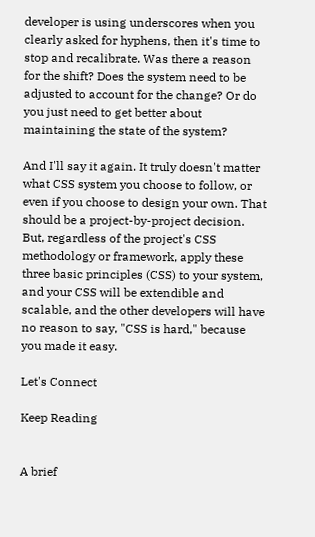developer is using underscores when you clearly asked for hyphens, then it's time to stop and recalibrate. Was there a reason for the shift? Does the system need to be adjusted to account for the change? Or do you just need to get better about maintaining the state of the system?

And I'll say it again. It truly doesn't matter what CSS system you choose to follow, or even if you choose to design your own. That should be a project-by-project decision. But, regardless of the project's CSS methodology or framework, apply these three basic principles (CSS) to your system, and your CSS will be extendible and scalable, and the other developers will have no reason to say, "CSS is hard," because you made it easy.

Let's Connect

Keep Reading


A brief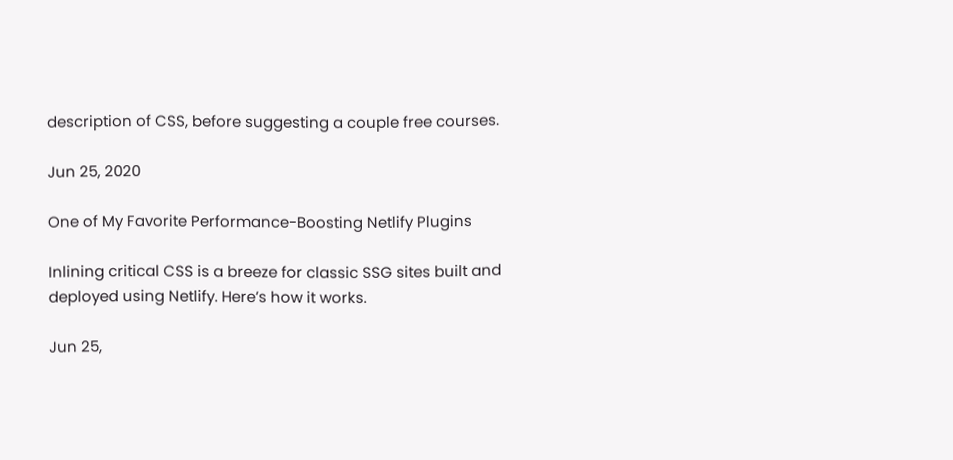description of CSS, before suggesting a couple free courses.

Jun 25, 2020

One of My Favorite Performance-Boosting Netlify Plugins

Inlining critical CSS is a breeze for classic SSG sites built and deployed using Netlify. Here’s how it works.

Jun 25,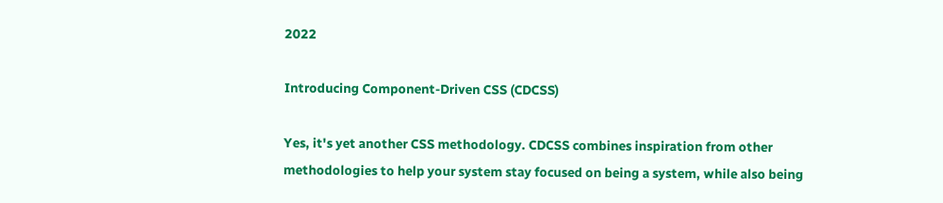2022

Introducing Component-Driven CSS (CDCSS)

Yes, it's yet another CSS methodology. CDCSS combines inspiration from other methodologies to help your system stay focused on being a system, while also being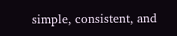simple, consistent, and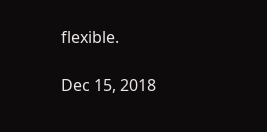flexible.

Dec 15, 2018